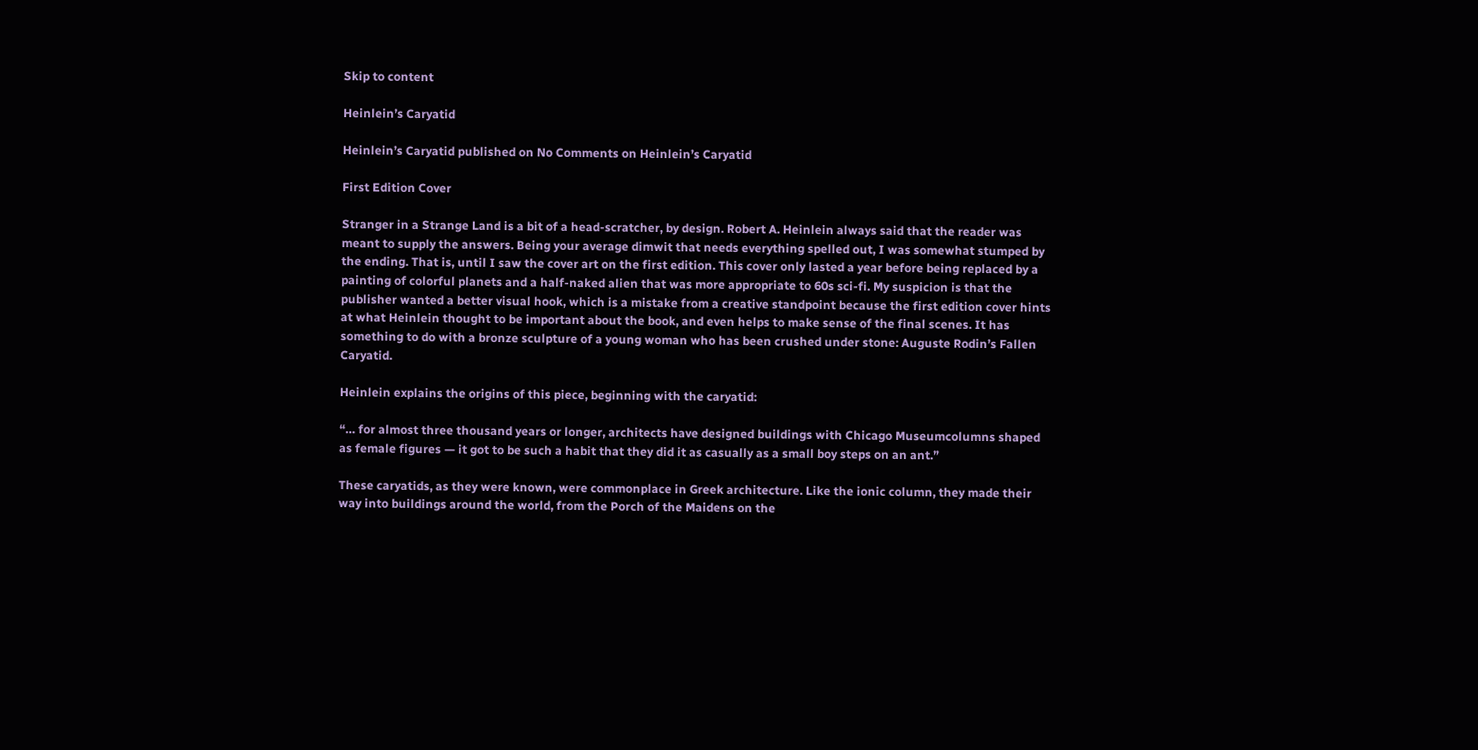Skip to content

Heinlein’s Caryatid

Heinlein’s Caryatid published on No Comments on Heinlein’s Caryatid

First Edition Cover

Stranger in a Strange Land is a bit of a head-scratcher, by design. Robert A. Heinlein always said that the reader was meant to supply the answers. Being your average dimwit that needs everything spelled out, I was somewhat stumped by the ending. That is, until I saw the cover art on the first edition. This cover only lasted a year before being replaced by a painting of colorful planets and a half-naked alien that was more appropriate to 60s sci-fi. My suspicion is that the publisher wanted a better visual hook, which is a mistake from a creative standpoint because the first edition cover hints at what Heinlein thought to be important about the book, and even helps to make sense of the final scenes. It has something to do with a bronze sculpture of a young woman who has been crushed under stone: Auguste Rodin’s Fallen Caryatid.

Heinlein explains the origins of this piece, beginning with the caryatid:

“… for almost three thousand years or longer, architects have designed buildings with Chicago Museumcolumns shaped as female figures — it got to be such a habit that they did it as casually as a small boy steps on an ant.”

These caryatids, as they were known, were commonplace in Greek architecture. Like the ionic column, they made their way into buildings around the world, from the Porch of the Maidens on the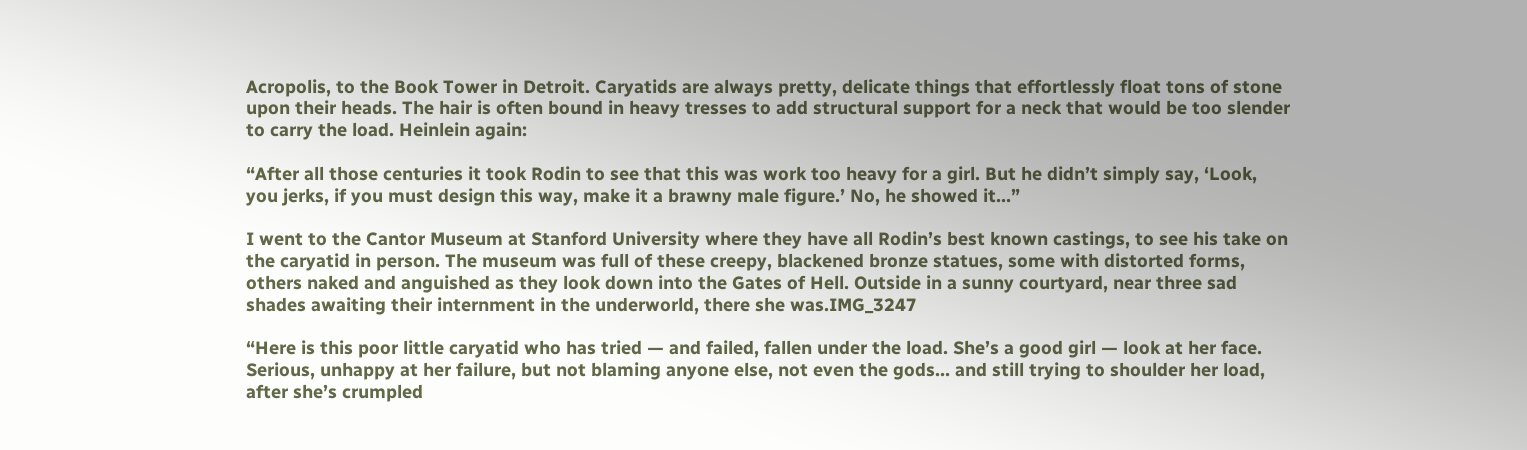Acropolis, to the Book Tower in Detroit. Caryatids are always pretty, delicate things that effortlessly float tons of stone upon their heads. The hair is often bound in heavy tresses to add structural support for a neck that would be too slender to carry the load. Heinlein again:

“After all those centuries it took Rodin to see that this was work too heavy for a girl. But he didn’t simply say, ‘Look, you jerks, if you must design this way, make it a brawny male figure.’ No, he showed it…”

I went to the Cantor Museum at Stanford University where they have all Rodin’s best known castings, to see his take on the caryatid in person. The museum was full of these creepy, blackened bronze statues, some with distorted forms, others naked and anguished as they look down into the Gates of Hell. Outside in a sunny courtyard, near three sad shades awaiting their internment in the underworld, there she was.IMG_3247

“Here is this poor little caryatid who has tried — and failed, fallen under the load. She’s a good girl — look at her face. Serious, unhappy at her failure, but not blaming anyone else, not even the gods… and still trying to shoulder her load, after she’s crumpled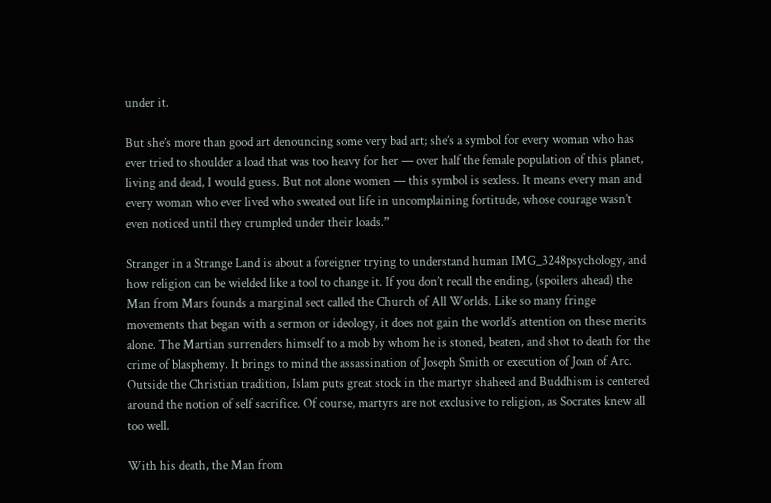under it.

But she’s more than good art denouncing some very bad art; she’s a symbol for every woman who has ever tried to shoulder a load that was too heavy for her — over half the female population of this planet, living and dead, I would guess. But not alone women — this symbol is sexless. It means every man and every woman who ever lived who sweated out life in uncomplaining fortitude, whose courage wasn’t even noticed until they crumpled under their loads.”

Stranger in a Strange Land is about a foreigner trying to understand human IMG_3248psychology, and how religion can be wielded like a tool to change it. If you don’t recall the ending, (spoilers ahead) the Man from Mars founds a marginal sect called the Church of All Worlds. Like so many fringe movements that began with a sermon or ideology, it does not gain the world’s attention on these merits alone. The Martian surrenders himself to a mob by whom he is stoned, beaten, and shot to death for the crime of blasphemy. It brings to mind the assassination of Joseph Smith or execution of Joan of Arc. Outside the Christian tradition, Islam puts great stock in the martyr shaheed and Buddhism is centered around the notion of self sacrifice. Of course, martyrs are not exclusive to religion, as Socrates knew all too well.

With his death, the Man from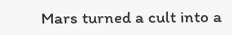Mars turned a cult into a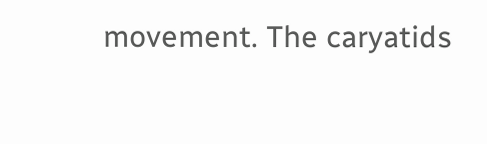movement. The caryatids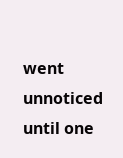went unnoticed until one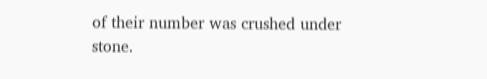of their number was crushed under stone.